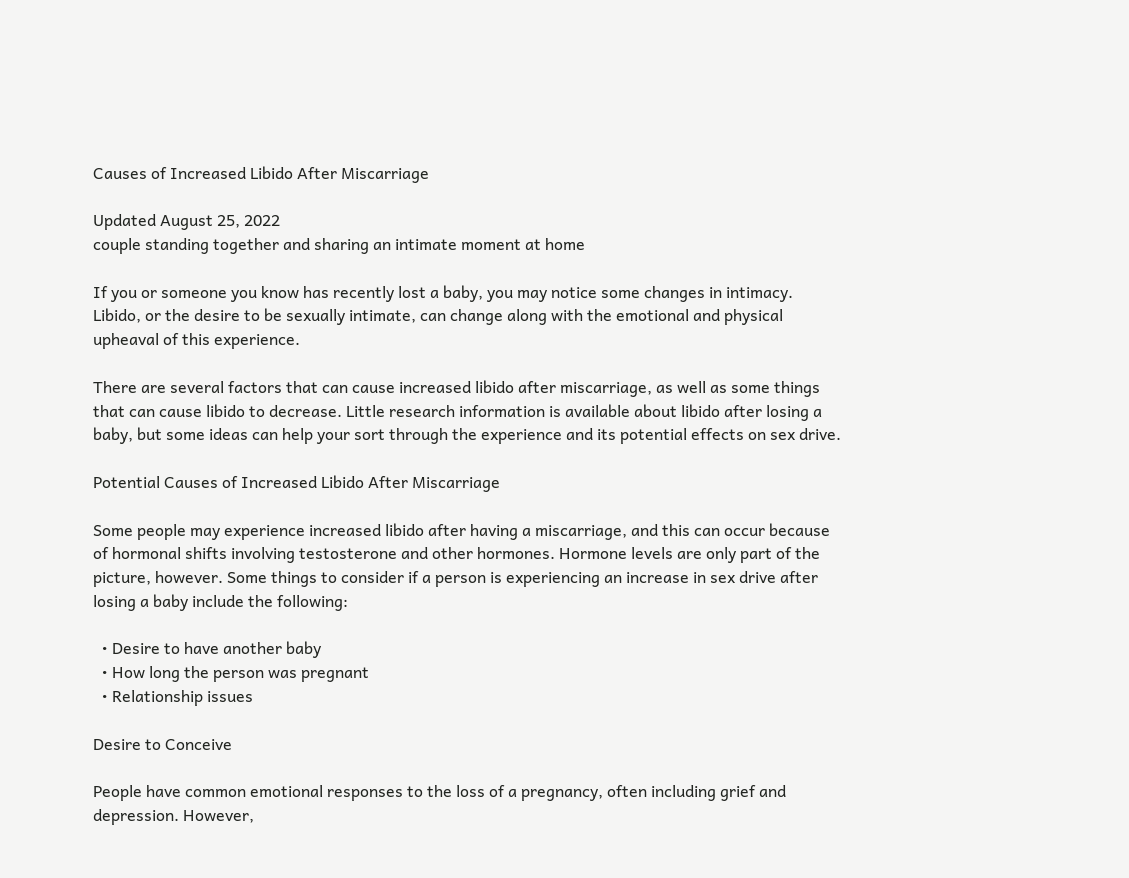Causes of Increased Libido After Miscarriage

Updated August 25, 2022
couple standing together and sharing an intimate moment at home

If you or someone you know has recently lost a baby, you may notice some changes in intimacy. Libido, or the desire to be sexually intimate, can change along with the emotional and physical upheaval of this experience.

There are several factors that can cause increased libido after miscarriage, as well as some things that can cause libido to decrease. Little research information is available about libido after losing a baby, but some ideas can help your sort through the experience and its potential effects on sex drive.

Potential Causes of Increased Libido After Miscarriage

Some people may experience increased libido after having a miscarriage, and this can occur because of hormonal shifts involving testosterone and other hormones. Hormone levels are only part of the picture, however. Some things to consider if a person is experiencing an increase in sex drive after losing a baby include the following:

  • Desire to have another baby
  • How long the person was pregnant
  • Relationship issues

Desire to Conceive

People have common emotional responses to the loss of a pregnancy, often including grief and depression. However,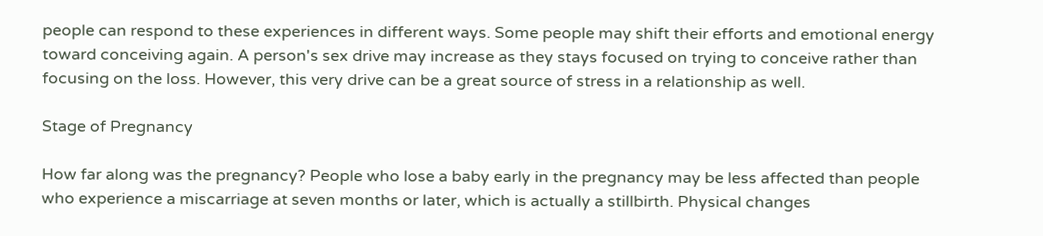people can respond to these experiences in different ways. Some people may shift their efforts and emotional energy toward conceiving again. A person's sex drive may increase as they stays focused on trying to conceive rather than focusing on the loss. However, this very drive can be a great source of stress in a relationship as well.

Stage of Pregnancy

How far along was the pregnancy? People who lose a baby early in the pregnancy may be less affected than people who experience a miscarriage at seven months or later, which is actually a stillbirth. Physical changes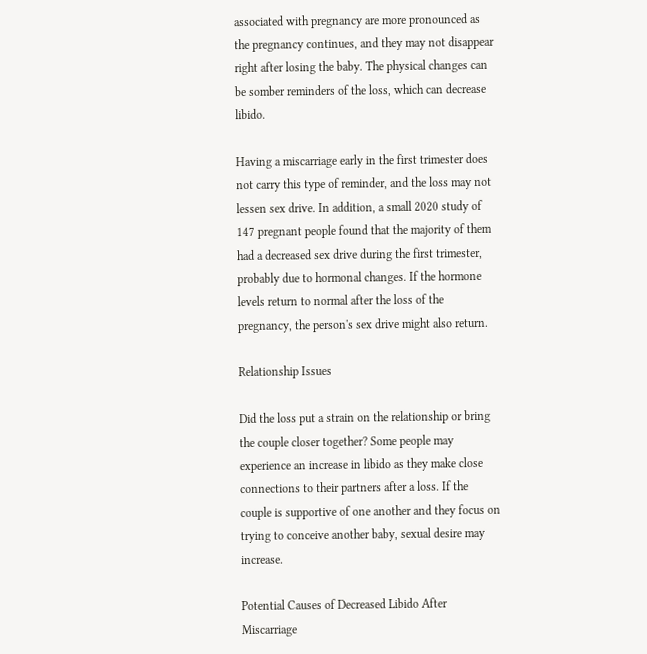associated with pregnancy are more pronounced as the pregnancy continues, and they may not disappear right after losing the baby. The physical changes can be somber reminders of the loss, which can decrease libido.

Having a miscarriage early in the first trimester does not carry this type of reminder, and the loss may not lessen sex drive. In addition, a small 2020 study of 147 pregnant people found that the majority of them had a decreased sex drive during the first trimester, probably due to hormonal changes. If the hormone levels return to normal after the loss of the pregnancy, the person's sex drive might also return.

Relationship Issues

Did the loss put a strain on the relationship or bring the couple closer together? Some people may experience an increase in libido as they make close connections to their partners after a loss. If the couple is supportive of one another and they focus on trying to conceive another baby, sexual desire may increase.

Potential Causes of Decreased Libido After Miscarriage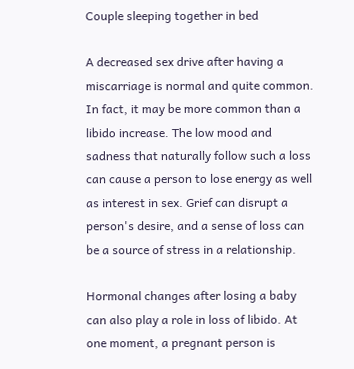Couple sleeping together in bed

A decreased sex drive after having a miscarriage is normal and quite common. In fact, it may be more common than a libido increase. The low mood and sadness that naturally follow such a loss can cause a person to lose energy as well as interest in sex. Grief can disrupt a person's desire, and a sense of loss can be a source of stress in a relationship.

Hormonal changes after losing a baby can also play a role in loss of libido. At one moment, a pregnant person is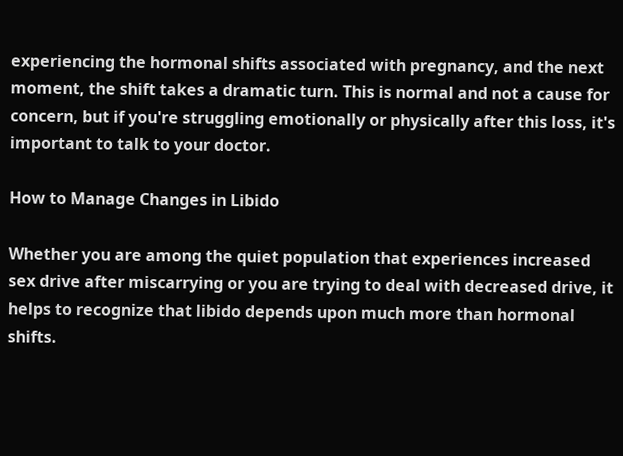experiencing the hormonal shifts associated with pregnancy, and the next moment, the shift takes a dramatic turn. This is normal and not a cause for concern, but if you're struggling emotionally or physically after this loss, it's important to talk to your doctor.

How to Manage Changes in Libido

Whether you are among the quiet population that experiences increased sex drive after miscarrying or you are trying to deal with decreased drive, it helps to recognize that libido depends upon much more than hormonal shifts.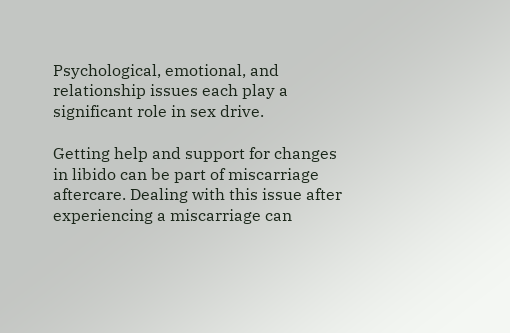Psychological, emotional, and relationship issues each play a significant role in sex drive.

Getting help and support for changes in libido can be part of miscarriage aftercare. Dealing with this issue after experiencing a miscarriage can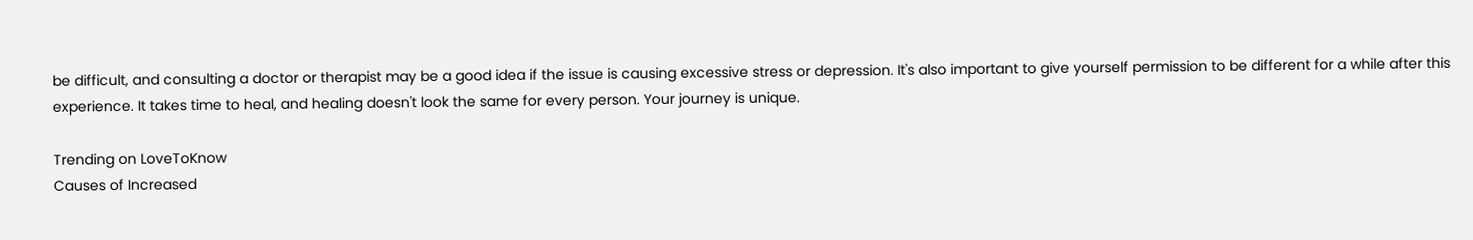be difficult, and consulting a doctor or therapist may be a good idea if the issue is causing excessive stress or depression. It's also important to give yourself permission to be different for a while after this experience. It takes time to heal, and healing doesn't look the same for every person. Your journey is unique.

Trending on LoveToKnow
Causes of Increased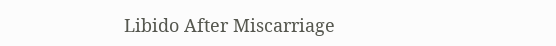Libido After Miscarriage